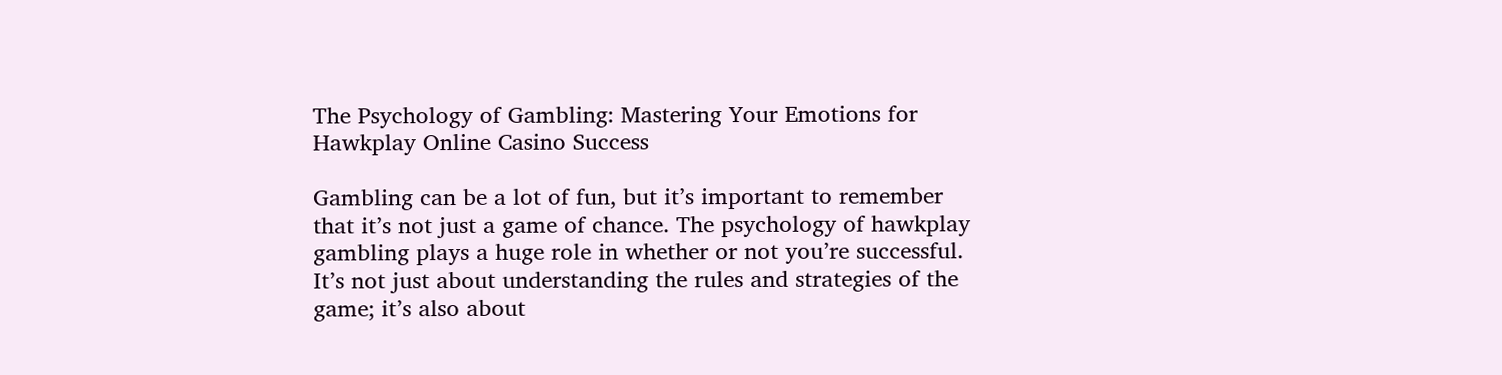The Psychology of Gambling: Mastering Your Emotions for Hawkplay Online Casino Success

Gambling can be a lot of fun, but it’s important to remember that it’s not just a game of chance. The psychology of hawkplay gambling plays a huge role in whether or not you’re successful. It’s not just about understanding the rules and strategies of the game; it’s also about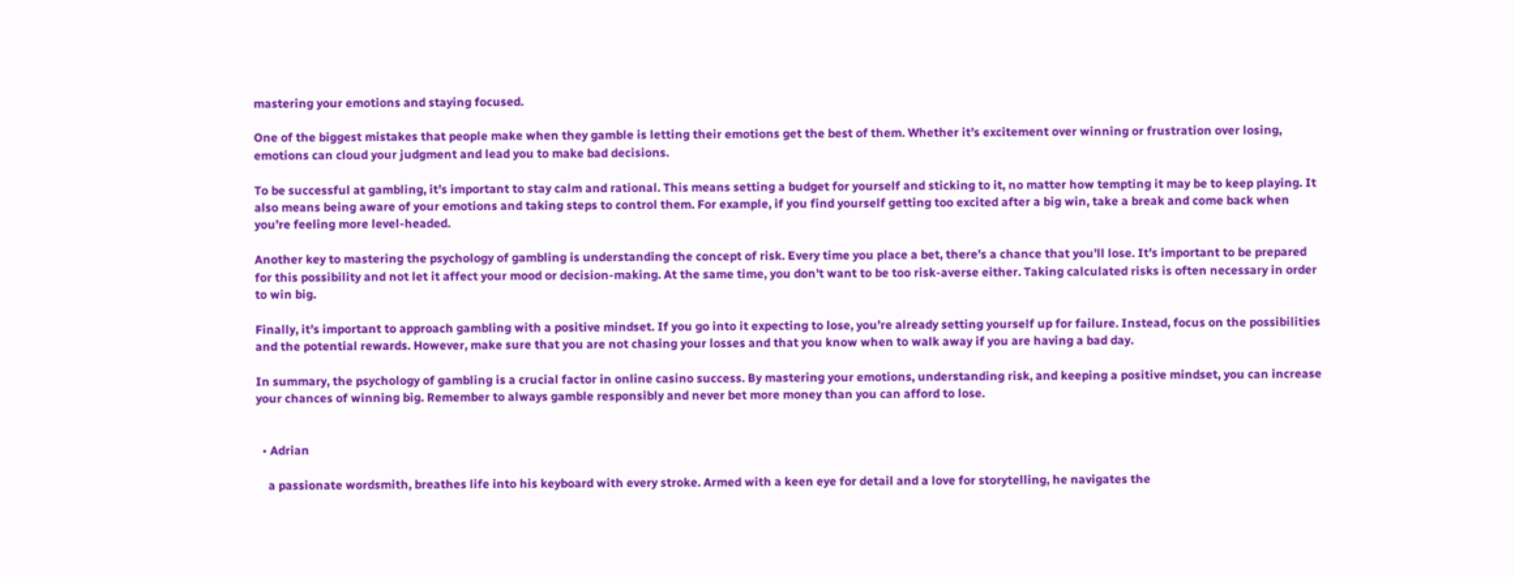mastering your emotions and staying focused.

One of the biggest mistakes that people make when they gamble is letting their emotions get the best of them. Whether it’s excitement over winning or frustration over losing, emotions can cloud your judgment and lead you to make bad decisions.

To be successful at gambling, it’s important to stay calm and rational. This means setting a budget for yourself and sticking to it, no matter how tempting it may be to keep playing. It also means being aware of your emotions and taking steps to control them. For example, if you find yourself getting too excited after a big win, take a break and come back when you’re feeling more level-headed.

Another key to mastering the psychology of gambling is understanding the concept of risk. Every time you place a bet, there’s a chance that you’ll lose. It’s important to be prepared for this possibility and not let it affect your mood or decision-making. At the same time, you don’t want to be too risk-averse either. Taking calculated risks is often necessary in order to win big.

Finally, it’s important to approach gambling with a positive mindset. If you go into it expecting to lose, you’re already setting yourself up for failure. Instead, focus on the possibilities and the potential rewards. However, make sure that you are not chasing your losses and that you know when to walk away if you are having a bad day.

In summary, the psychology of gambling is a crucial factor in online casino success. By mastering your emotions, understanding risk, and keeping a positive mindset, you can increase your chances of winning big. Remember to always gamble responsibly and never bet more money than you can afford to lose.


  • Adrian

    a passionate wordsmith, breathes life into his keyboard with every stroke. Armed with a keen eye for detail and a love for storytelling, he navigates the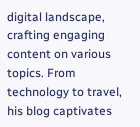digital landscape, crafting engaging content on various topics. From technology to travel, his blog captivates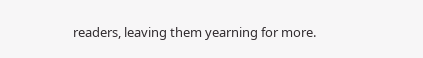readers, leaving them yearning for more.